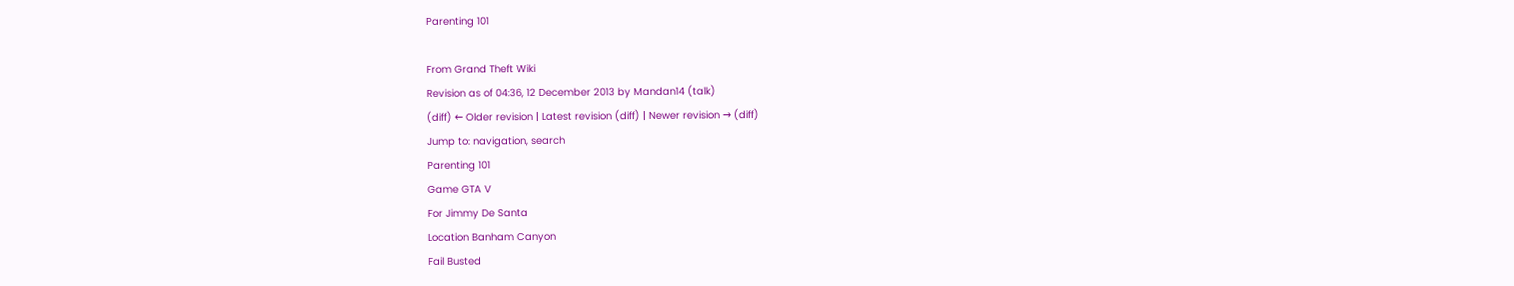Parenting 101

From Grand Theft Wiki
Revision as of 04:36, 12 December 2013 by Mandan14 (talk)
(diff) ← Older revision | Latest revision (diff) | Newer revision → (diff)
Jump to: navigation, search
Parenting 101
Game GTA V
For Jimmy De Santa
Location Banham Canyon
Fail Busted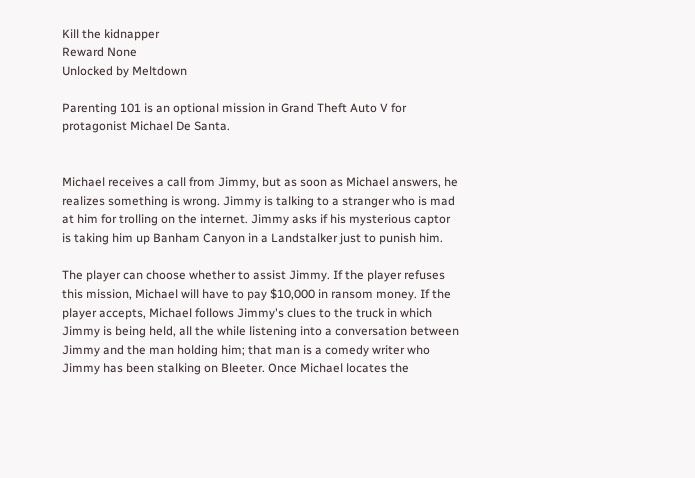Kill the kidnapper
Reward None
Unlocked by Meltdown

Parenting 101 is an optional mission in Grand Theft Auto V for protagonist Michael De Santa.


Michael receives a call from Jimmy, but as soon as Michael answers, he realizes something is wrong. Jimmy is talking to a stranger who is mad at him for trolling on the internet. Jimmy asks if his mysterious captor is taking him up Banham Canyon in a Landstalker just to punish him.

The player can choose whether to assist Jimmy. If the player refuses this mission, Michael will have to pay $10,000 in ransom money. If the player accepts, Michael follows Jimmy's clues to the truck in which Jimmy is being held, all the while listening into a conversation between Jimmy and the man holding him; that man is a comedy writer who Jimmy has been stalking on Bleeter. Once Michael locates the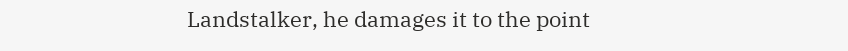Landstalker, he damages it to the point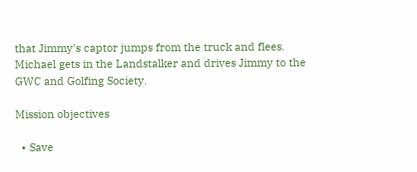that Jimmy's captor jumps from the truck and flees. Michael gets in the Landstalker and drives Jimmy to the GWC and Golfing Society.

Mission objectives

  • Save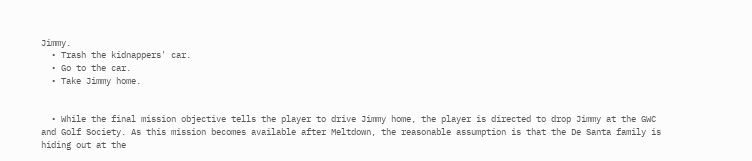Jimmy.
  • Trash the kidnappers' car.
  • Go to the car.
  • Take Jimmy home.


  • While the final mission objective tells the player to drive Jimmy home, the player is directed to drop Jimmy at the GWC and Golf Society. As this mission becomes available after Meltdown, the reasonable assumption is that the De Santa family is hiding out at the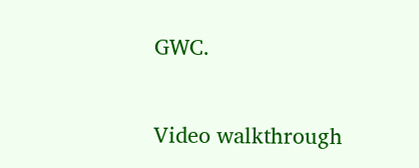GWC.

Video walkthrough